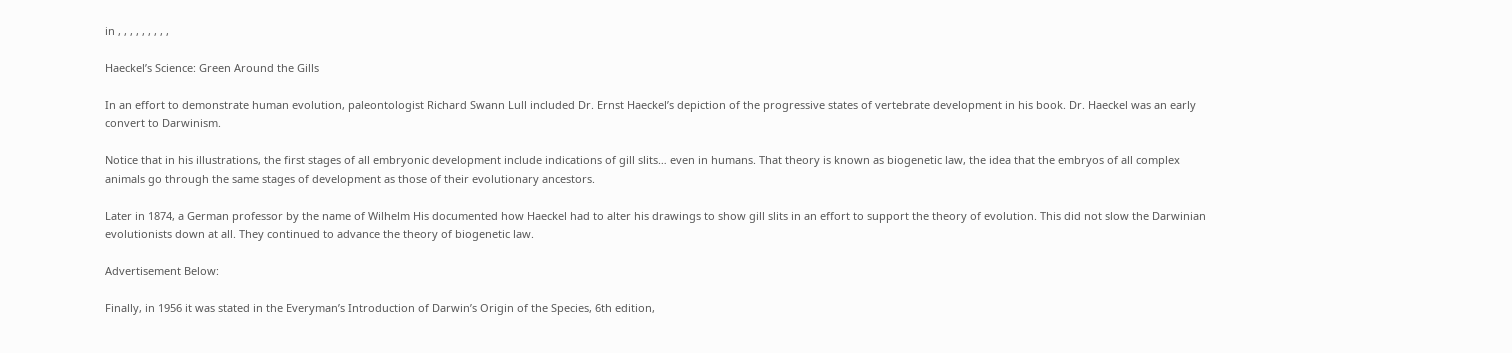in , , , , , , , , ,

Haeckel’s Science: Green Around the Gills

In an effort to demonstrate human evolution, paleontologist Richard Swann Lull included Dr. Ernst Haeckel’s depiction of the progressive states of vertebrate development in his book. Dr. Haeckel was an early convert to Darwinism.

Notice that in his illustrations, the first stages of all embryonic development include indications of gill slits… even in humans. That theory is known as biogenetic law, the idea that the embryos of all complex animals go through the same stages of development as those of their evolutionary ancestors.

Later in 1874, a German professor by the name of Wilhelm His documented how Haeckel had to alter his drawings to show gill slits in an effort to support the theory of evolution. This did not slow the Darwinian evolutionists down at all. They continued to advance the theory of biogenetic law.

Advertisement Below:

Finally, in 1956 it was stated in the Everyman’s Introduction of Darwin’s Origin of the Species, 6th edition,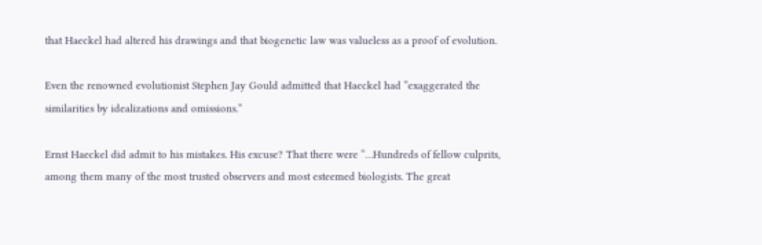that Haeckel had altered his drawings and that biogenetic law was valueless as a proof of evolution.

Even the renowned evolutionist Stephen Jay Gould admitted that Haeckel had “exaggerated the similarities by idealizations and omissions.”

Ernst Haeckel did admit to his mistakes. His excuse? That there were “…Hundreds of fellow culprits, among them many of the most trusted observers and most esteemed biologists. The great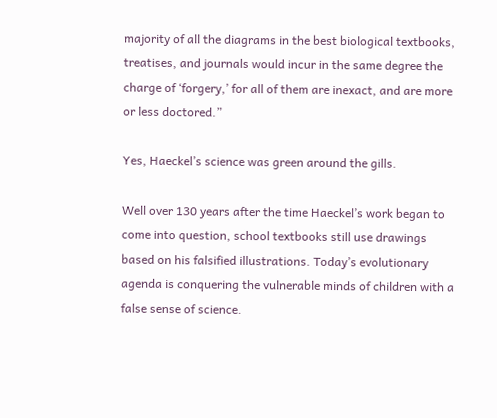majority of all the diagrams in the best biological textbooks, treatises, and journals would incur in the same degree the charge of ‘forgery,’ for all of them are inexact, and are more or less doctored.”

Yes, Haeckel’s science was green around the gills.

Well over 130 years after the time Haeckel’s work began to come into question, school textbooks still use drawings based on his falsified illustrations. Today’s evolutionary agenda is conquering the vulnerable minds of children with a false sense of science.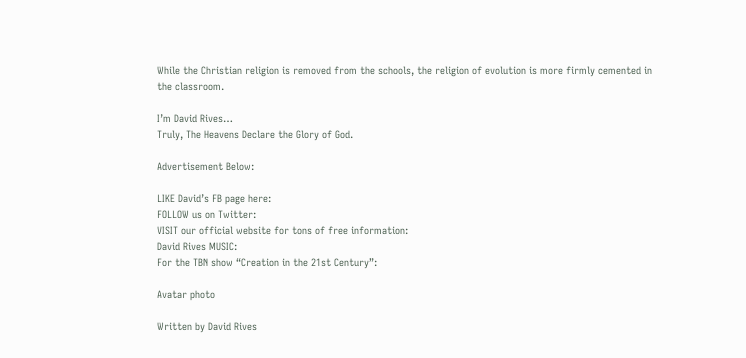While the Christian religion is removed from the schools, the religion of evolution is more firmly cemented in the classroom.

I’m David Rives…
Truly, The Heavens Declare the Glory of God.

Advertisement Below:

LIKE David’s FB page here:
FOLLOW us on Twitter:
VISIT our official website for tons of free information:
David Rives MUSIC:
For the TBN show “Creation in the 21st Century”:

Avatar photo

Written by David Rives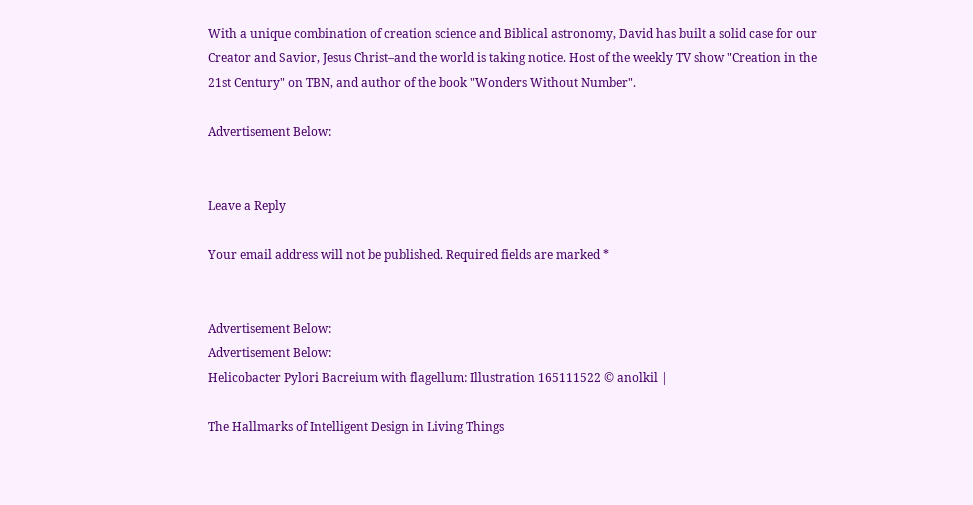With a unique combination of creation science and Biblical astronomy, David has built a solid case for our Creator and Savior, Jesus Christ–and the world is taking notice. Host of the weekly TV show "Creation in the 21st Century" on TBN, and author of the book "Wonders Without Number".

Advertisement Below:


Leave a Reply

Your email address will not be published. Required fields are marked *


Advertisement Below:
Advertisement Below:
Helicobacter Pylori Bacreium with flagellum: Illustration 165111522 © anolkil |

The Hallmarks of Intelligent Design in Living Things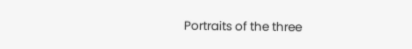Portraits of the three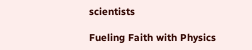scientists

Fueling Faith with Physics